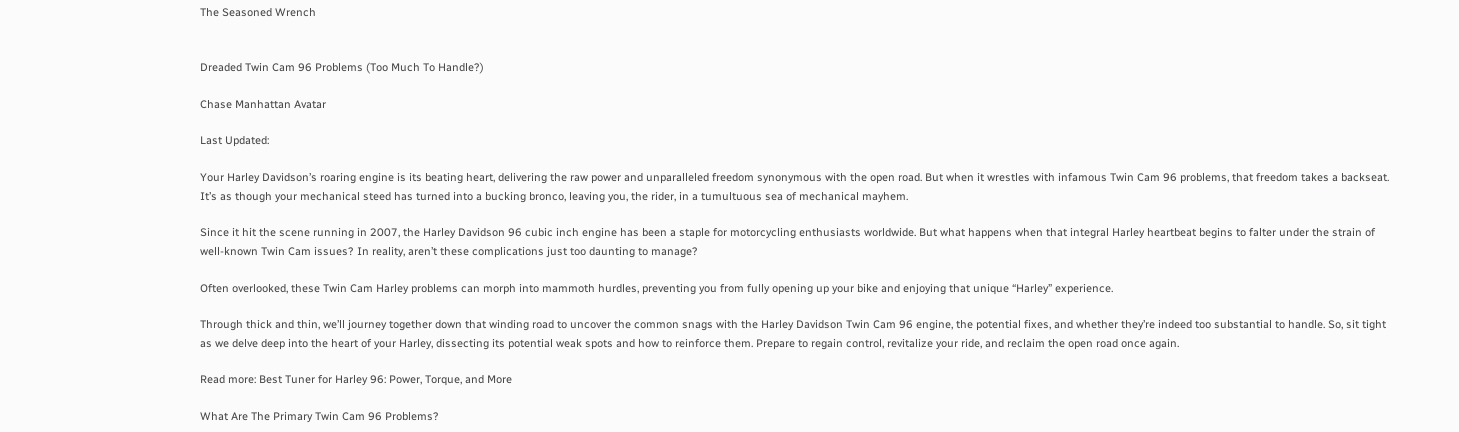The Seasoned Wrench


Dreaded Twin Cam 96 Problems (Too Much To Handle?)

Chase Manhattan Avatar

Last Updated:

Your Harley Davidson’s roaring engine is its beating heart, delivering the raw power and unparalleled freedom synonymous with the open road. But when it wrestles with infamous Twin Cam 96 problems, that freedom takes a backseat. It’s as though your mechanical steed has turned into a bucking bronco, leaving you, the rider, in a tumultuous sea of mechanical mayhem.

Since it hit the scene running in 2007, the Harley Davidson 96 cubic inch engine has been a staple for motorcycling enthusiasts worldwide. But what happens when that integral Harley heartbeat begins to falter under the strain of well-known Twin Cam issues? In reality, aren’t these complications just too daunting to manage?

Often overlooked, these Twin Cam Harley problems can morph into mammoth hurdles, preventing you from fully opening up your bike and enjoying that unique “Harley” experience.

Through thick and thin, we’ll journey together down that winding road to uncover the common snags with the Harley Davidson Twin Cam 96 engine, the potential fixes, and whether they’re indeed too substantial to handle. So, sit tight as we delve deep into the heart of your Harley, dissecting its potential weak spots and how to reinforce them. Prepare to regain control, revitalize your ride, and reclaim the open road once again.

Read more: Best Tuner for Harley 96: Power, Torque, and More

What Are The Primary Twin Cam 96 Problems?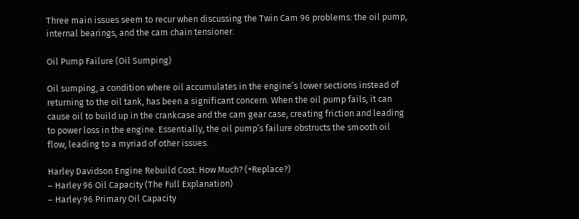Three main issues seem to recur when discussing the Twin Cam 96 problems: the oil pump, internal bearings, and the cam chain tensioner.

Oil Pump Failure (Oil Sumping)

Oil sumping, a condition where oil accumulates in the engine’s lower sections instead of returning to the oil tank, has been a significant concern. When the oil pump fails, it can cause oil to build up in the crankcase and the cam gear case, creating friction and leading to power loss in the engine. Essentially, the oil pump’s failure obstructs the smooth oil flow, leading to a myriad of other issues.

Harley Davidson Engine Rebuild Cost: How Much? (+Replace?)
– Harley 96 Oil Capacity (The Full Explanation)
– Harley 96 Primary Oil Capacity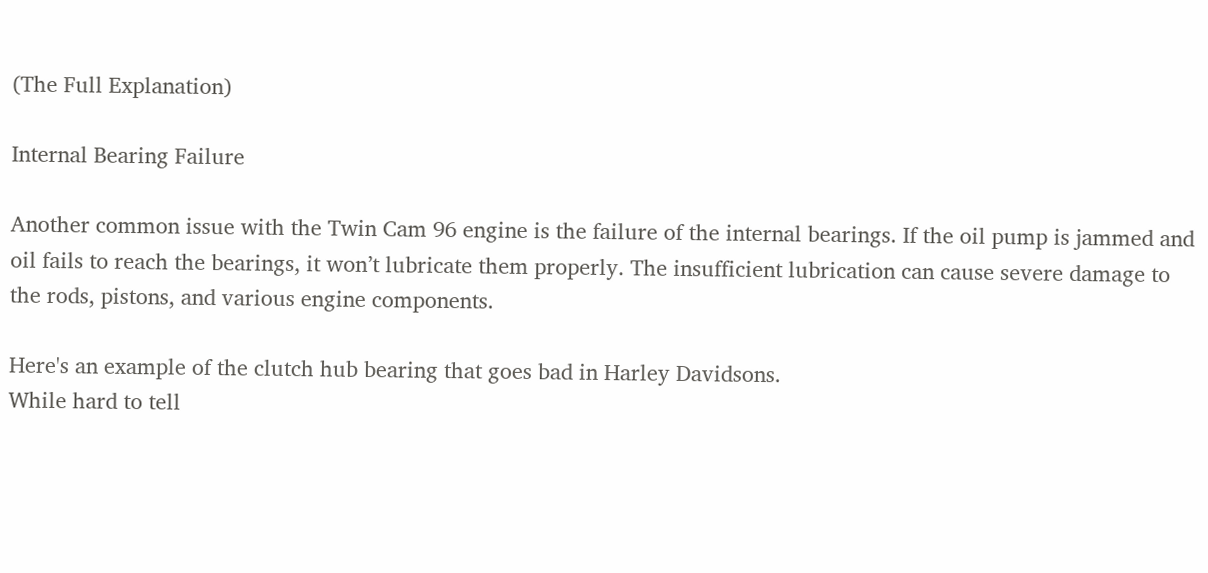(The Full Explanation)

Internal Bearing Failure

Another common issue with the Twin Cam 96 engine is the failure of the internal bearings. If the oil pump is jammed and oil fails to reach the bearings, it won’t lubricate them properly. The insufficient lubrication can cause severe damage to the rods, pistons, and various engine components.

Here's an example of the clutch hub bearing that goes bad in Harley Davidsons.
While hard to tell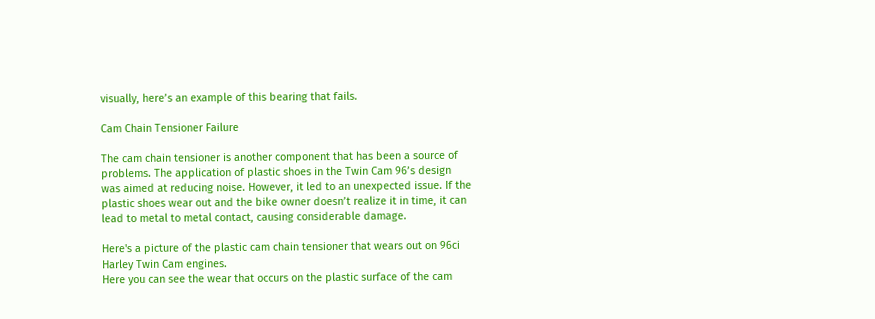visually, here’s an example of this bearing that fails.

Cam Chain Tensioner Failure

The cam chain tensioner is another component that has been a source of problems. The application of plastic shoes in the Twin Cam 96’s design was aimed at reducing noise. However, it led to an unexpected issue. If the plastic shoes wear out and the bike owner doesn’t realize it in time, it can lead to metal to metal contact, causing considerable damage.

Here's a picture of the plastic cam chain tensioner that wears out on 96ci Harley Twin Cam engines.
Here you can see the wear that occurs on the plastic surface of the cam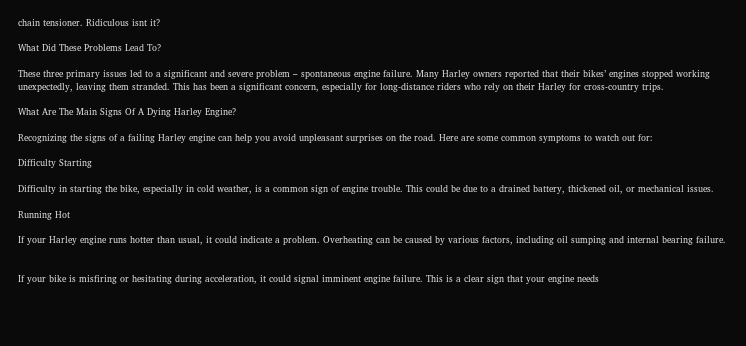chain tensioner. Ridiculous isnt it?

What Did These Problems Lead To?

These three primary issues led to a significant and severe problem – spontaneous engine failure. Many Harley owners reported that their bikes’ engines stopped working unexpectedly, leaving them stranded. This has been a significant concern, especially for long-distance riders who rely on their Harley for cross-country trips.

What Are The Main Signs Of A Dying Harley Engine?

Recognizing the signs of a failing Harley engine can help you avoid unpleasant surprises on the road. Here are some common symptoms to watch out for:

Difficulty Starting

Difficulty in starting the bike, especially in cold weather, is a common sign of engine trouble. This could be due to a drained battery, thickened oil, or mechanical issues.

Running Hot

If your Harley engine runs hotter than usual, it could indicate a problem. Overheating can be caused by various factors, including oil sumping and internal bearing failure.


If your bike is misfiring or hesitating during acceleration, it could signal imminent engine failure. This is a clear sign that your engine needs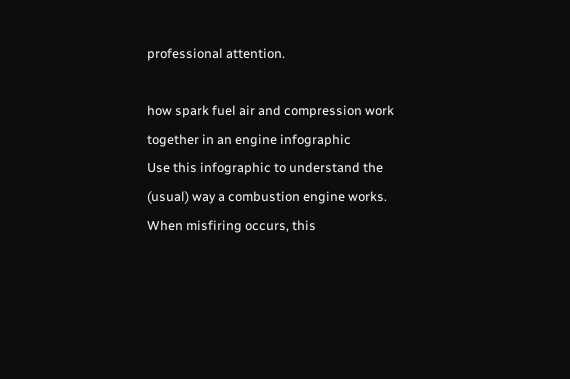professional attention.

how spark fuel air and compression work together in an engine infographic
Use this infographic to understand the (usual) way a combustion engine works. When misfiring occurs, this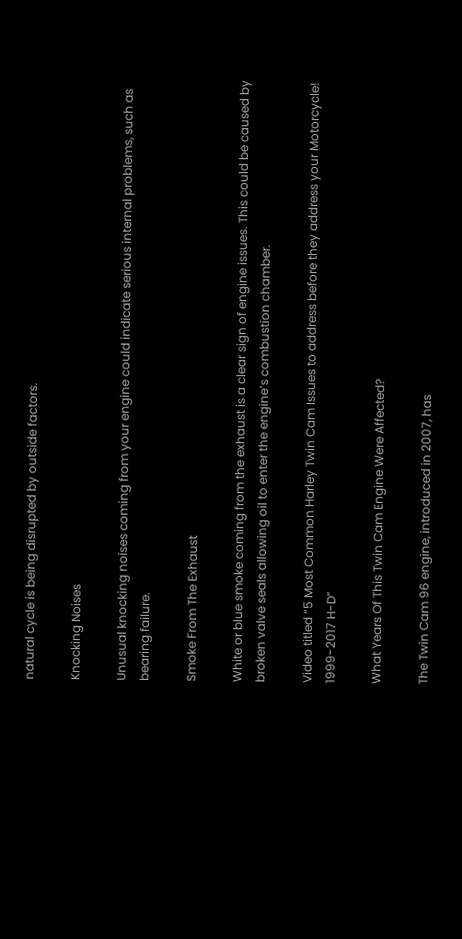natural cycle is being disrupted by outside factors.

Knocking Noises

Unusual knocking noises coming from your engine could indicate serious internal problems, such as bearing failure.

Smoke From The Exhaust

White or blue smoke coming from the exhaust is a clear sign of engine issues. This could be caused by broken valve seals allowing oil to enter the engine’s combustion chamber.

Video titled “5 Most Common Harley Twin Cam Issues to address before they address your Motorcycle! 1999-2017 H-D”

What Years Of This Twin Cam Engine Were Affected?

The Twin Cam 96 engine, introduced in 2007, has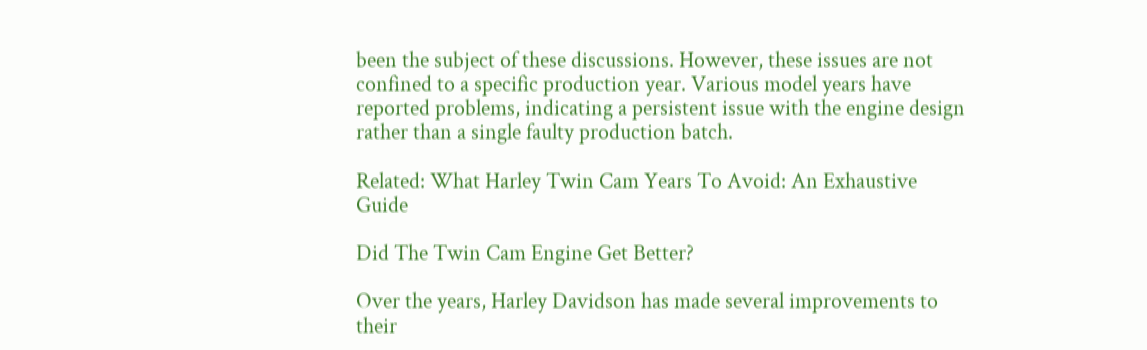been the subject of these discussions. However, these issues are not confined to a specific production year. Various model years have reported problems, indicating a persistent issue with the engine design rather than a single faulty production batch.

Related: What Harley Twin Cam Years To Avoid: An Exhaustive Guide

Did The Twin Cam Engine Get Better?

Over the years, Harley Davidson has made several improvements to their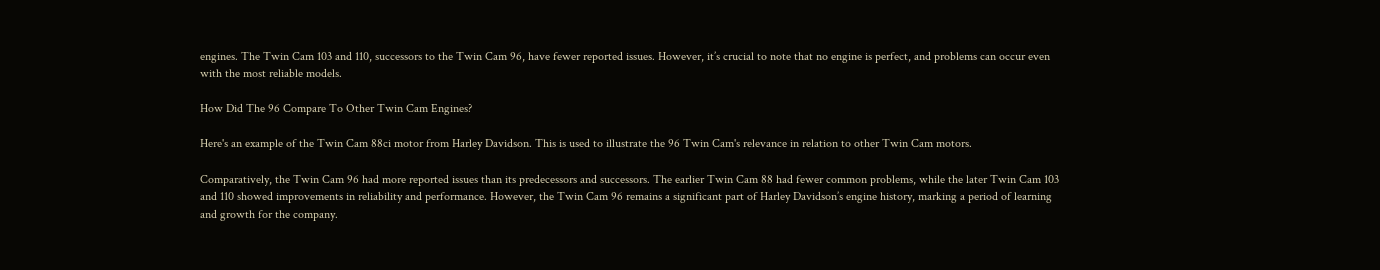engines. The Twin Cam 103 and 110, successors to the Twin Cam 96, have fewer reported issues. However, it’s crucial to note that no engine is perfect, and problems can occur even with the most reliable models.

How Did The 96 Compare To Other Twin Cam Engines?

Here's an example of the Twin Cam 88ci motor from Harley Davidson. This is used to illustrate the 96 Twin Cam's relevance in relation to other Twin Cam motors.

Comparatively, the Twin Cam 96 had more reported issues than its predecessors and successors. The earlier Twin Cam 88 had fewer common problems, while the later Twin Cam 103 and 110 showed improvements in reliability and performance. However, the Twin Cam 96 remains a significant part of Harley Davidson’s engine history, marking a period of learning and growth for the company.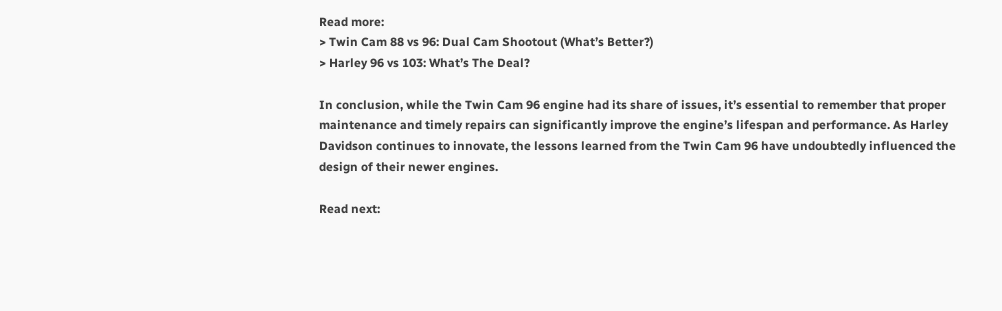Read more:
> Twin Cam 88 vs 96: Dual Cam Shootout (What’s Better?)
> Harley 96 vs 103: What’s The Deal?

In conclusion, while the Twin Cam 96 engine had its share of issues, it’s essential to remember that proper maintenance and timely repairs can significantly improve the engine’s lifespan and performance. As Harley Davidson continues to innovate, the lessons learned from the Twin Cam 96 have undoubtedly influenced the design of their newer engines.

Read next: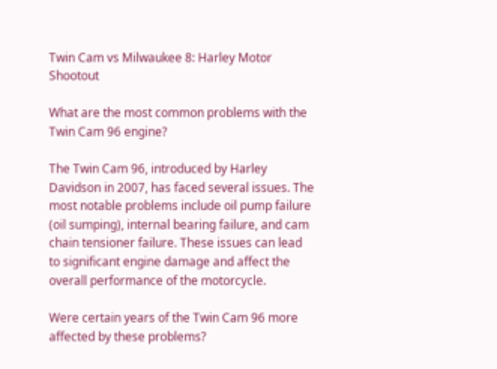Twin Cam vs Milwaukee 8: Harley Motor Shootout

What are the most common problems with the Twin Cam 96 engine?

The Twin Cam 96, introduced by Harley Davidson in 2007, has faced several issues. The most notable problems include oil pump failure (oil sumping), internal bearing failure, and cam chain tensioner failure. These issues can lead to significant engine damage and affect the overall performance of the motorcycle.

Were certain years of the Twin Cam 96 more affected by these problems?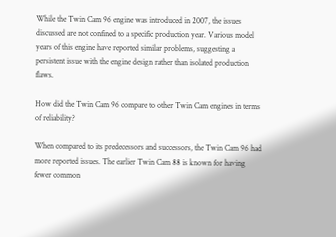While the Twin Cam 96 engine was introduced in 2007, the issues discussed are not confined to a specific production year. Various model years of this engine have reported similar problems, suggesting a persistent issue with the engine design rather than isolated production flaws.

How did the Twin Cam 96 compare to other Twin Cam engines in terms of reliability?

When compared to its predecessors and successors, the Twin Cam 96 had more reported issues. The earlier Twin Cam 88 is known for having fewer common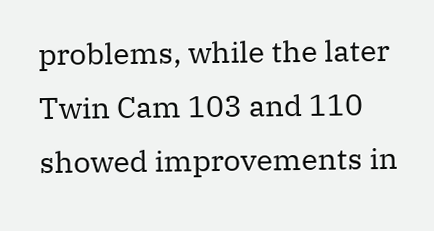problems, while the later Twin Cam 103 and 110 showed improvements in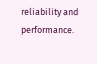reliability and performance.